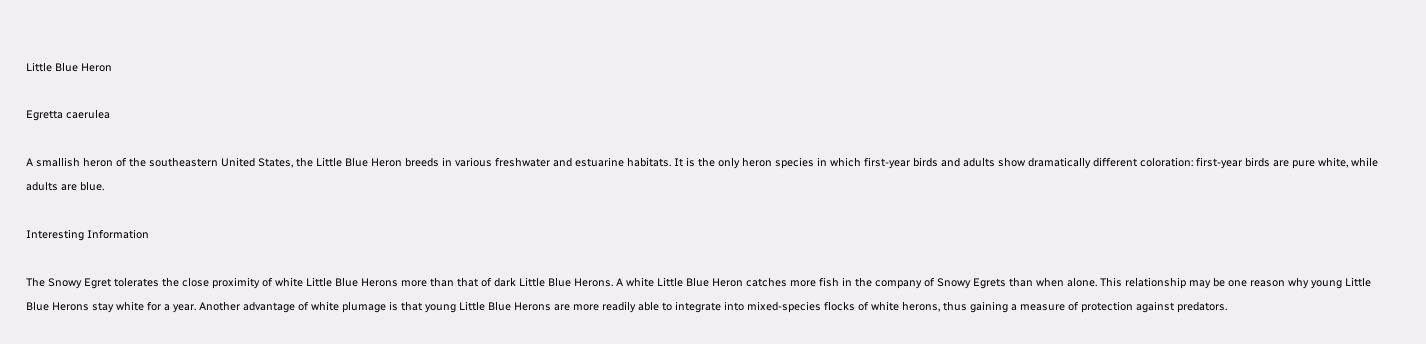Little Blue Heron

Egretta caerulea

A smallish heron of the southeastern United States, the Little Blue Heron breeds in various freshwater and estuarine habitats. It is the only heron species in which first-year birds and adults show dramatically different coloration: first-year birds are pure white, while adults are blue.

Interesting Information

The Snowy Egret tolerates the close proximity of white Little Blue Herons more than that of dark Little Blue Herons. A white Little Blue Heron catches more fish in the company of Snowy Egrets than when alone. This relationship may be one reason why young Little Blue Herons stay white for a year. Another advantage of white plumage is that young Little Blue Herons are more readily able to integrate into mixed-species flocks of white herons, thus gaining a measure of protection against predators.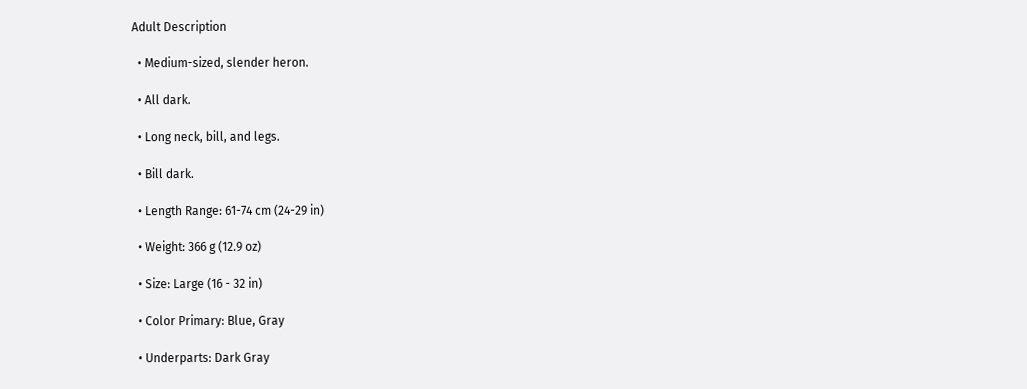Adult Description

  • Medium-sized, slender heron.

  • All dark.

  • Long neck, bill, and legs.

  • Bill dark.

  • Length Range: 61-74 cm (24-29 in)

  • Weight: 366 g (12.9 oz)

  • Size: Large (16 - 32 in)

  • Color Primary: Blue, Gray

  • Underparts: Dark Gray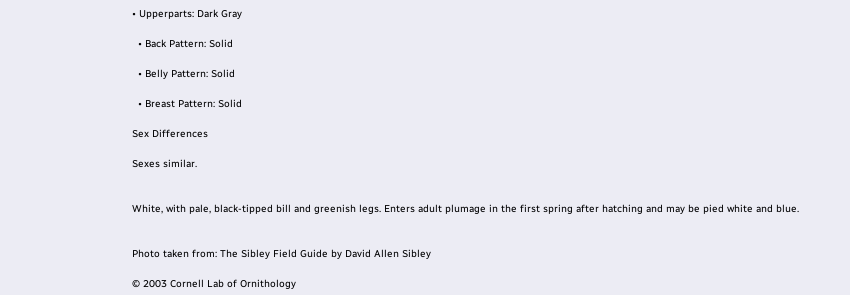• Upperparts: Dark Gray

  • Back Pattern: Solid

  • Belly Pattern: Solid

  • Breast Pattern: Solid

Sex Differences

Sexes similar.


White, with pale, black-tipped bill and greenish legs. Enters adult plumage in the first spring after hatching and may be pied white and blue.


Photo taken from: The Sibley Field Guide by David Allen Sibley

© 2003 Cornell Lab of Ornithology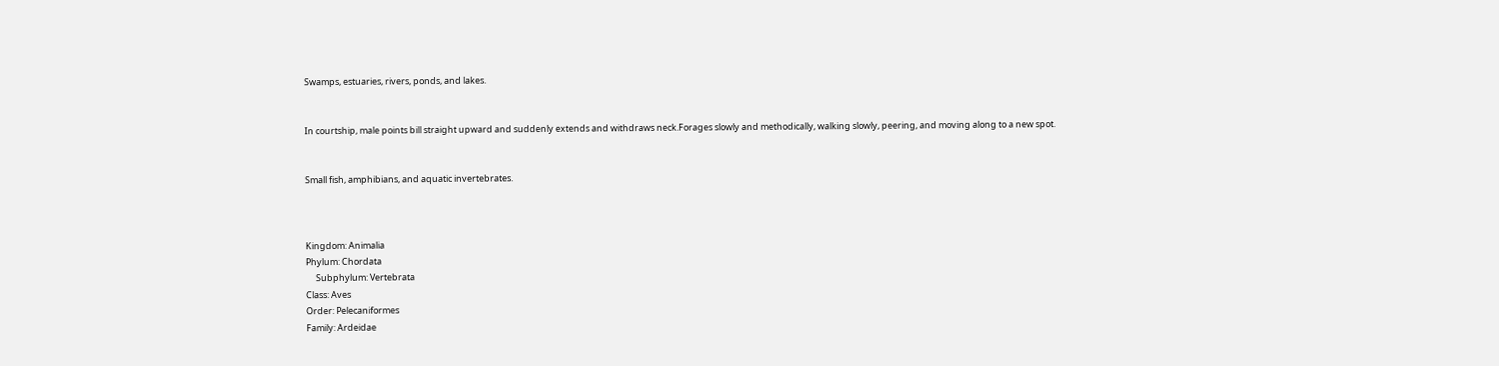Swamps, estuaries, rivers, ponds, and lakes.


In courtship, male points bill straight upward and suddenly extends and withdraws neck.Forages slowly and methodically, walking slowly, peering, and moving along to a new spot.


Small fish, amphibians, and aquatic invertebrates.



Kingdom: Animalia
Phylum: Chordata
     Subphylum: Vertebrata
Class: Aves
Order: Pelecaniformes
Family: Ardeidae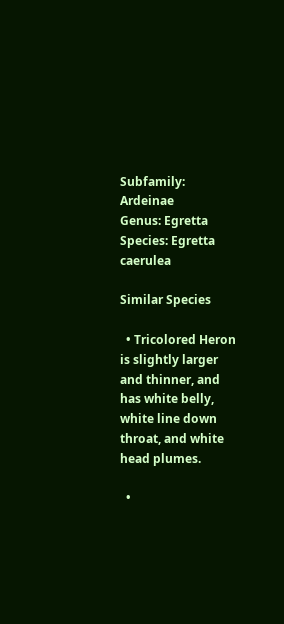Subfamily: Ardeinae
Genus: Egretta
Species: Egretta caerulea

Similar Species

  • Tricolored Heron is slightly larger and thinner, and has white belly, white line down throat, and white head plumes.

  •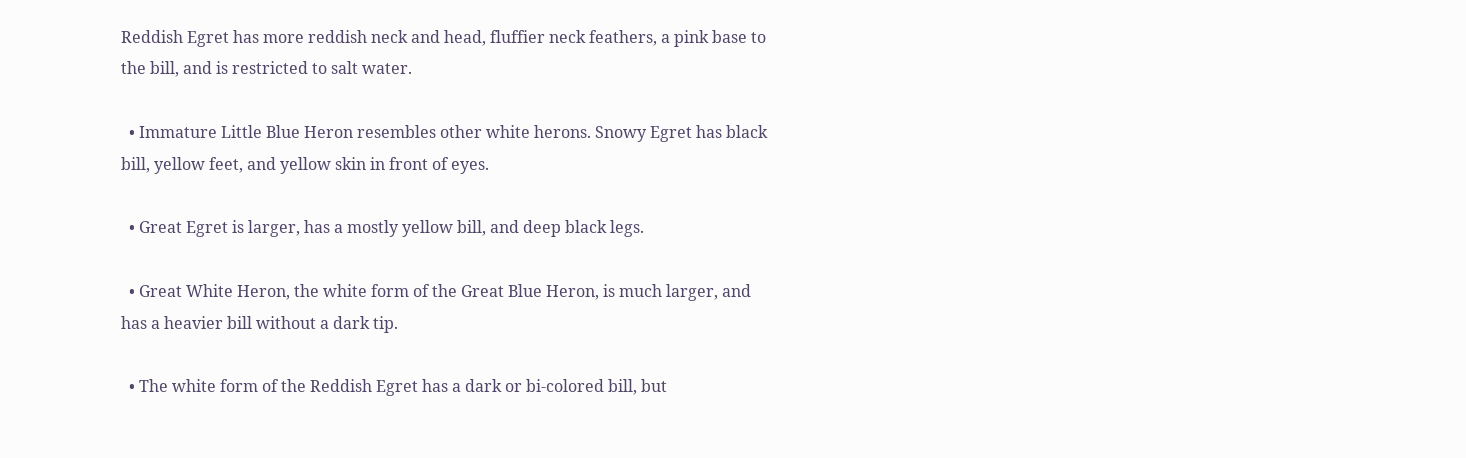Reddish Egret has more reddish neck and head, fluffier neck feathers, a pink base to the bill, and is restricted to salt water.

  • Immature Little Blue Heron resembles other white herons. Snowy Egret has black bill, yellow feet, and yellow skin in front of eyes.

  • Great Egret is larger, has a mostly yellow bill, and deep black legs.

  • Great White Heron, the white form of the Great Blue Heron, is much larger, and has a heavier bill without a dark tip.

  • The white form of the Reddish Egret has a dark or bi-colored bill, but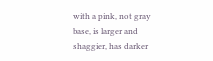with a pink, not gray base, is larger and shaggier, has darker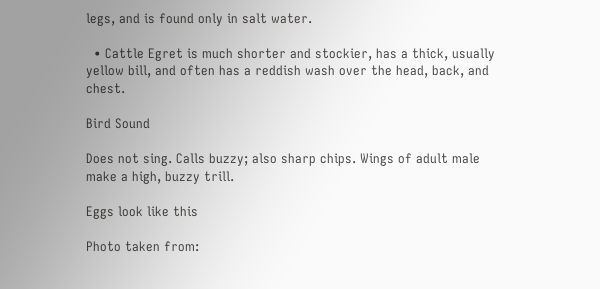legs, and is found only in salt water.

  • Cattle Egret is much shorter and stockier, has a thick, usually yellow bill, and often has a reddish wash over the head, back, and chest.

Bird Sound

Does not sing. Calls buzzy; also sharp chips. Wings of adult male make a high, buzzy trill.

Eggs look like this

Photo taken from: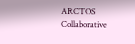ARCTOS Collaborative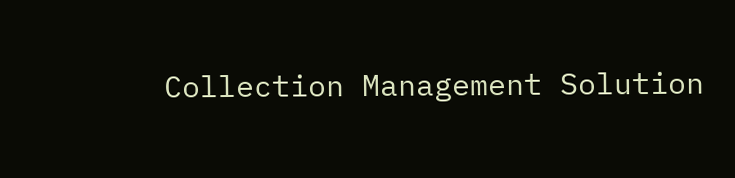Collection Management Solution